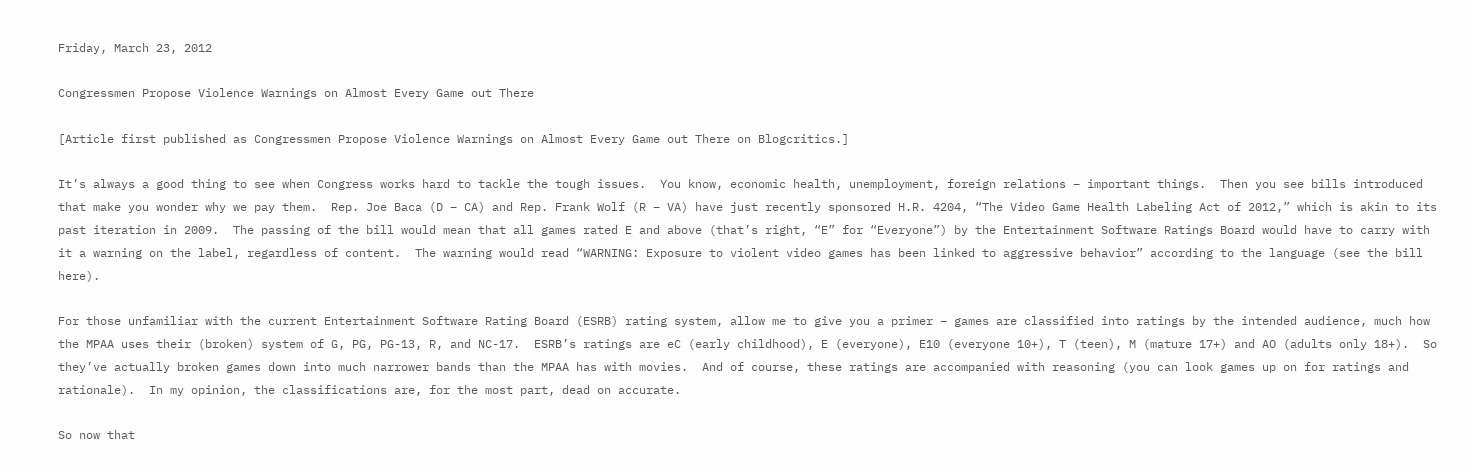Friday, March 23, 2012

Congressmen Propose Violence Warnings on Almost Every Game out There

[Article first published as Congressmen Propose Violence Warnings on Almost Every Game out There on Blogcritics.]

It’s always a good thing to see when Congress works hard to tackle the tough issues.  You know, economic health, unemployment, foreign relations – important things.  Then you see bills introduced that make you wonder why we pay them.  Rep. Joe Baca (D – CA) and Rep. Frank Wolf (R – VA) have just recently sponsored H.R. 4204, “The Video Game Health Labeling Act of 2012,” which is akin to its past iteration in 2009.  The passing of the bill would mean that all games rated E and above (that’s right, “E” for “Everyone”) by the Entertainment Software Ratings Board would have to carry with it a warning on the label, regardless of content.  The warning would read “WARNING: Exposure to violent video games has been linked to aggressive behavior” according to the language (see the bill here).

For those unfamiliar with the current Entertainment Software Rating Board (ESRB) rating system, allow me to give you a primer – games are classified into ratings by the intended audience, much how the MPAA uses their (broken) system of G, PG, PG-13, R, and NC-17.  ESRB’s ratings are eC (early childhood), E (everyone), E10 (everyone 10+), T (teen), M (mature 17+) and AO (adults only 18+).  So they’ve actually broken games down into much narrower bands than the MPAA has with movies.  And of course, these ratings are accompanied with reasoning (you can look games up on for ratings and rationale).  In my opinion, the classifications are, for the most part, dead on accurate.

So now that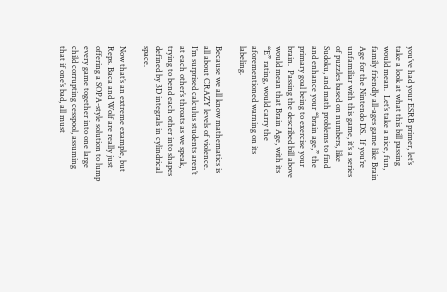you’ve had your ESRB primer, let’s take a look at what this bill passing would mean.  Let’s take a nice, fun, family friendly all-ages game like Brain Age for the Nintendo DS.  If you’re unfamiliar with this game, it’s a series of puzzles based on numbers, like Sudoku, and math problems to find and enhance your “brain age,” the primary goal being to exercise your brain.  Passing the described bill above would mean that Brain Age, with its “E” rating, would carry the aforementioned warning on its labeling.

Because we all know mathematics is all about CRAZY levels of violence.  I’m surprised calculus students aren’t at each other’s throats as we speak, trying to bend each other into shapes defined by 3D integrals in cylindrical space.

Now that’s an extreme example, but Reps. Baca and Wolf are really just offering a SOPA-style solution to lump every game together into one large child corrupting cesspool, assuming that if one’s bad, all must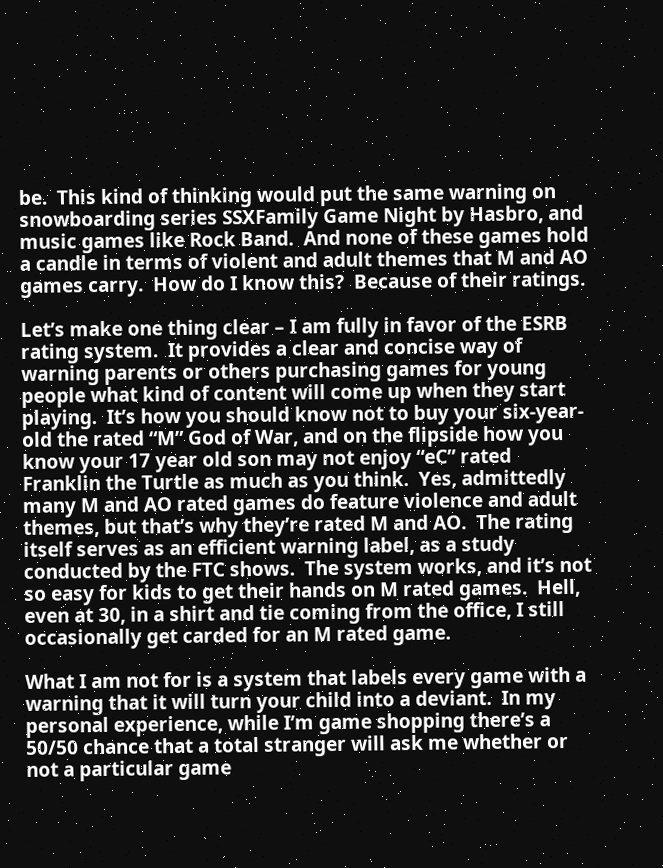be.  This kind of thinking would put the same warning on snowboarding series SSXFamily Game Night by Hasbro, and music games like Rock Band.  And none of these games hold a candle in terms of violent and adult themes that M and AO games carry.  How do I know this?  Because of their ratings.

Let’s make one thing clear – I am fully in favor of the ESRB rating system.  It provides a clear and concise way of warning parents or others purchasing games for young people what kind of content will come up when they start playing.  It’s how you should know not to buy your six-year-old the rated “M” God of War, and on the flipside how you know your 17 year old son may not enjoy “eC” rated Franklin the Turtle as much as you think.  Yes, admittedly many M and AO rated games do feature violence and adult themes, but that’s why they’re rated M and AO.  The rating itself serves as an efficient warning label, as a study conducted by the FTC shows.  The system works, and it’s not so easy for kids to get their hands on M rated games.  Hell, even at 30, in a shirt and tie coming from the office, I still occasionally get carded for an M rated game.

What I am not for is a system that labels every game with a warning that it will turn your child into a deviant.  In my personal experience, while I’m game shopping there’s a 50/50 chance that a total stranger will ask me whether or not a particular game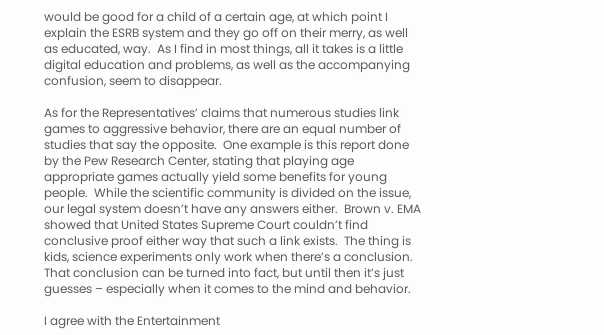would be good for a child of a certain age, at which point I explain the ESRB system and they go off on their merry, as well as educated, way.  As I find in most things, all it takes is a little digital education and problems, as well as the accompanying confusion, seem to disappear.

As for the Representatives’ claims that numerous studies link games to aggressive behavior, there are an equal number of studies that say the opposite.  One example is this report done by the Pew Research Center, stating that playing age appropriate games actually yield some benefits for young people.  While the scientific community is divided on the issue, our legal system doesn’t have any answers either.  Brown v. EMA showed that United States Supreme Court couldn’t find conclusive proof either way that such a link exists.  The thing is kids, science experiments only work when there’s a conclusion.  That conclusion can be turned into fact, but until then it’s just guesses – especially when it comes to the mind and behavior.

I agree with the Entertainment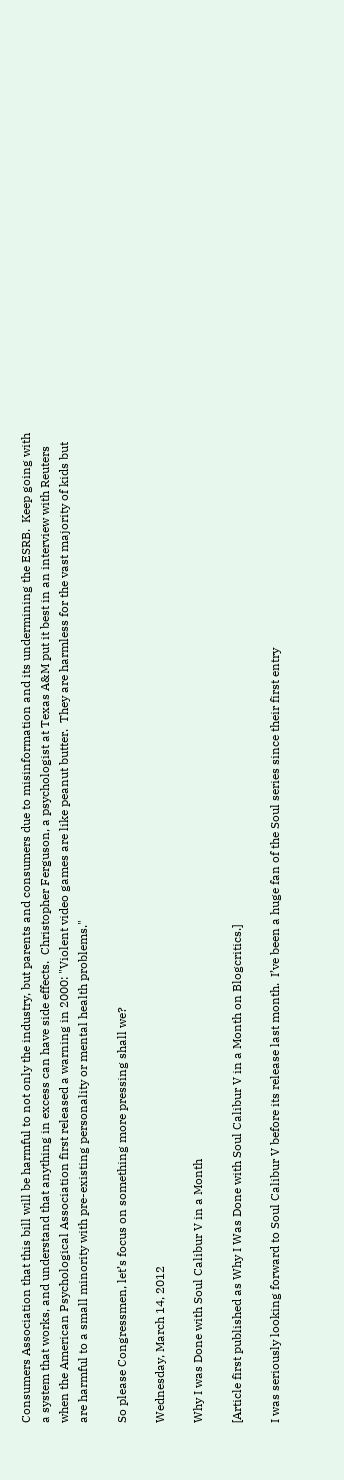Consumers Association that this bill will be harmful to not only the industry, but parents and consumers due to misinformation and its undermining the ESRB.  Keep going with a system that works, and understand that anything in excess can have side effects.  Christopher Ferguson, a psychologist at Texas A&M put it best in an interview with Reuters when the American Psychological Association first released a warning in 2000: "Violent video games are like peanut butter.  They are harmless for the vast majority of kids but are harmful to a small minority with pre-existing personality or mental health problems."

So please Congressmen, let’s focus on something more pressing shall we?

Wednesday, March 14, 2012

Why I was Done with Soul Calibur V in a Month

[Article first published as Why I Was Done with Soul Calibur V in a Month on Blogcritics.]

I was seriously looking forward to Soul Calibur V before its release last month.  I’ve been a huge fan of the Soul series since their first entry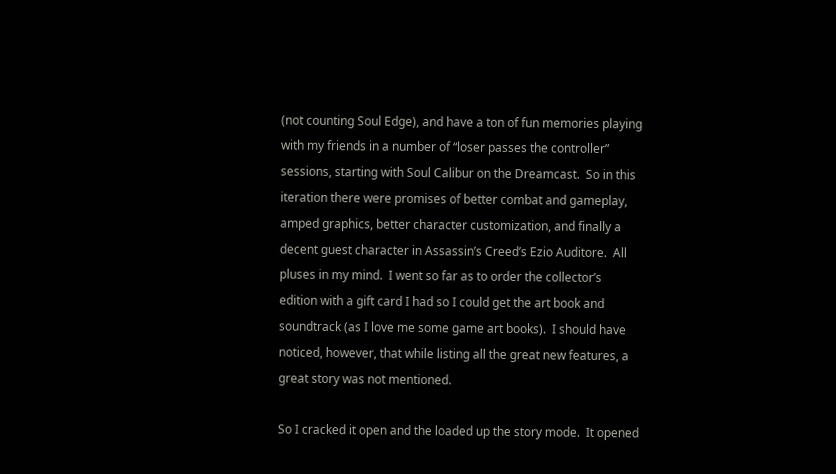(not counting Soul Edge), and have a ton of fun memories playing with my friends in a number of “loser passes the controller” sessions, starting with Soul Calibur on the Dreamcast.  So in this iteration there were promises of better combat and gameplay, amped graphics, better character customization, and finally a decent guest character in Assassin’s Creed’s Ezio Auditore.  All pluses in my mind.  I went so far as to order the collector’s edition with a gift card I had so I could get the art book and soundtrack (as I love me some game art books).  I should have noticed, however, that while listing all the great new features, a great story was not mentioned.

So I cracked it open and the loaded up the story mode.  It opened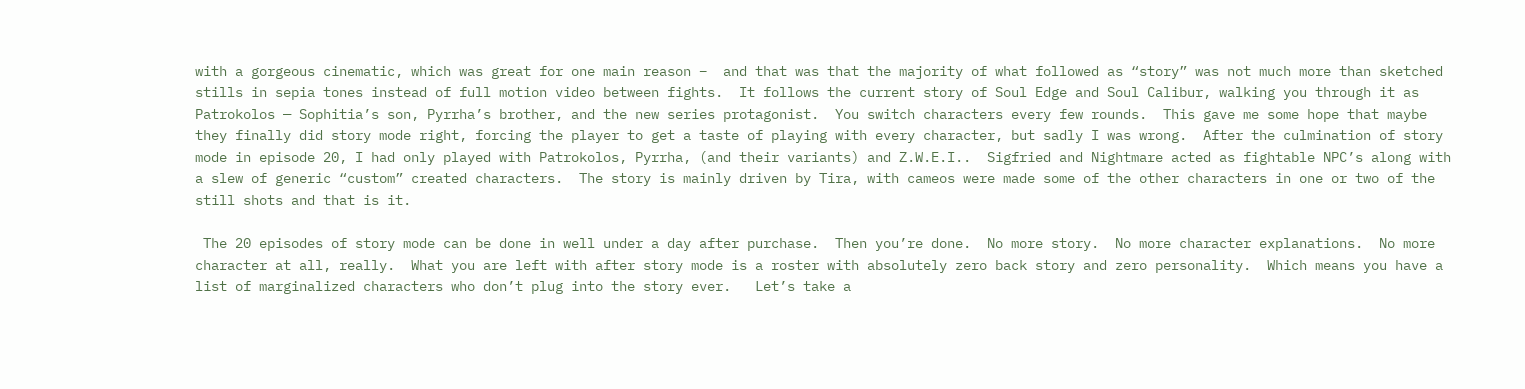with a gorgeous cinematic, which was great for one main reason –  and that was that the majority of what followed as “story” was not much more than sketched stills in sepia tones instead of full motion video between fights.  It follows the current story of Soul Edge and Soul Calibur, walking you through it as Patrokolos — Sophitia’s son, Pyrrha’s brother, and the new series protagonist.  You switch characters every few rounds.  This gave me some hope that maybe they finally did story mode right, forcing the player to get a taste of playing with every character, but sadly I was wrong.  After the culmination of story mode in episode 20, I had only played with Patrokolos, Pyrrha, (and their variants) and Z.W.E.I..  Sigfried and Nightmare acted as fightable NPC’s along with a slew of generic “custom” created characters.  The story is mainly driven by Tira, with cameos were made some of the other characters in one or two of the still shots and that is it.

 The 20 episodes of story mode can be done in well under a day after purchase.  Then you’re done.  No more story.  No more character explanations.  No more character at all, really.  What you are left with after story mode is a roster with absolutely zero back story and zero personality.  Which means you have a list of marginalized characters who don’t plug into the story ever.   Let’s take a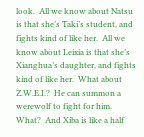look.  All we know about Natsu is that she’s Taki’s student, and fights kind of like her.  All we know about Leixia is that she’s Xianghua’s daughter, and fights kind of like her.  What about Z.W.E.I.?  He can summon a werewolf to fight for him.  What?  And Xiba is like a half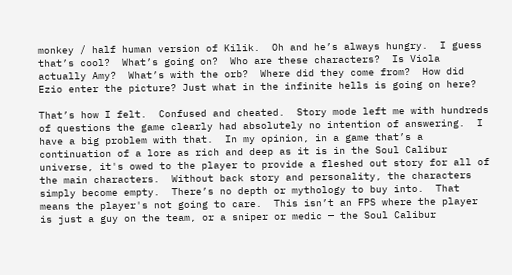monkey / half human version of Kilik.  Oh and he’s always hungry.  I guess that’s cool?  What’s going on?  Who are these characters?  Is Viola actually Amy?  What’s with the orb?  Where did they come from?  How did Ezio enter the picture? Just what in the infinite hells is going on here?

That’s how I felt.  Confused and cheated.  Story mode left me with hundreds of questions the game clearly had absolutely no intention of answering.  I have a big problem with that.  In my opinion, in a game that’s a continuation of a lore as rich and deep as it is in the Soul Calibur universe, it's owed to the player to provide a fleshed out story for all of the main characters.  Without back story and personality, the characters simply become empty.  There’s no depth or mythology to buy into.  That means the player's not going to care.  This isn’t an FPS where the player is just a guy on the team, or a sniper or medic — the Soul Calibur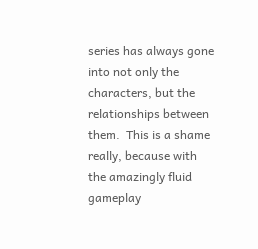series has always gone into not only the characters, but the relationships between them.  This is a shame really, because with the amazingly fluid gameplay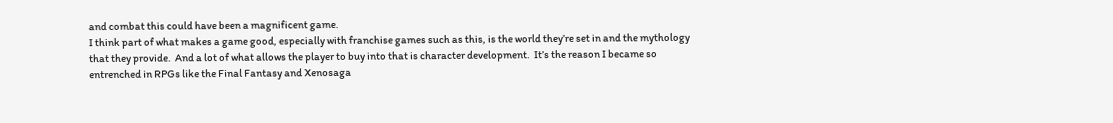and combat this could have been a magnificent game.
I think part of what makes a game good, especially with franchise games such as this, is the world they’re set in and the mythology that they provide.  And a lot of what allows the player to buy into that is character development.  It’s the reason I became so entrenched in RPGs like the Final Fantasy and Xenosaga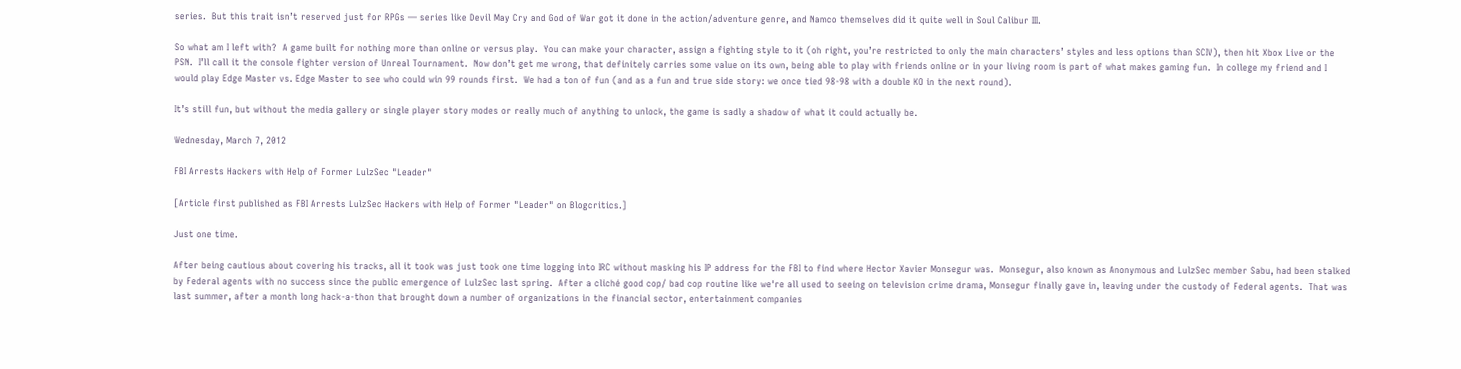series.  But this trait isn’t reserved just for RPGs — series like Devil May Cry and God of War got it done in the action/adventure genre, and Namco themselves did it quite well in Soul Calibur III.

So what am I left with?  A game built for nothing more than online or versus play.  You can make your character, assign a fighting style to it (oh right, you’re restricted to only the main characters’ styles and less options than SCIV), then hit Xbox Live or the PSN.  I’ll call it the console fighter version of Unreal Tournament.  Now don’t get me wrong, that definitely carries some value on its own, being able to play with friends online or in your living room is part of what makes gaming fun.  In college my friend and I would play Edge Master vs. Edge Master to see who could win 99 rounds first.  We had a ton of fun (and as a fun and true side story: we once tied 98-98 with a double KO in the next round).

It’s still fun, but without the media gallery or single player story modes or really much of anything to unlock, the game is sadly a shadow of what it could actually be.

Wednesday, March 7, 2012

FBI Arrests Hackers with Help of Former LulzSec "Leader"

[Article first published as FBI Arrests LulzSec Hackers with Help of Former "Leader" on Blogcritics.]

Just one time.

After being cautious about covering his tracks, all it took was just took one time logging into IRC without masking his IP address for the FBI to find where Hector Xavier Monsegur was.  Monsegur, also known as Anonymous and LulzSec member Sabu, had been stalked by Federal agents with no success since the public emergence of LulzSec last spring.  After a cliché good cop/ bad cop routine like we're all used to seeing on television crime drama, Monsegur finally gave in, leaving under the custody of Federal agents.  That was last summer, after a month long hack-a-thon that brought down a number of organizations in the financial sector, entertainment companies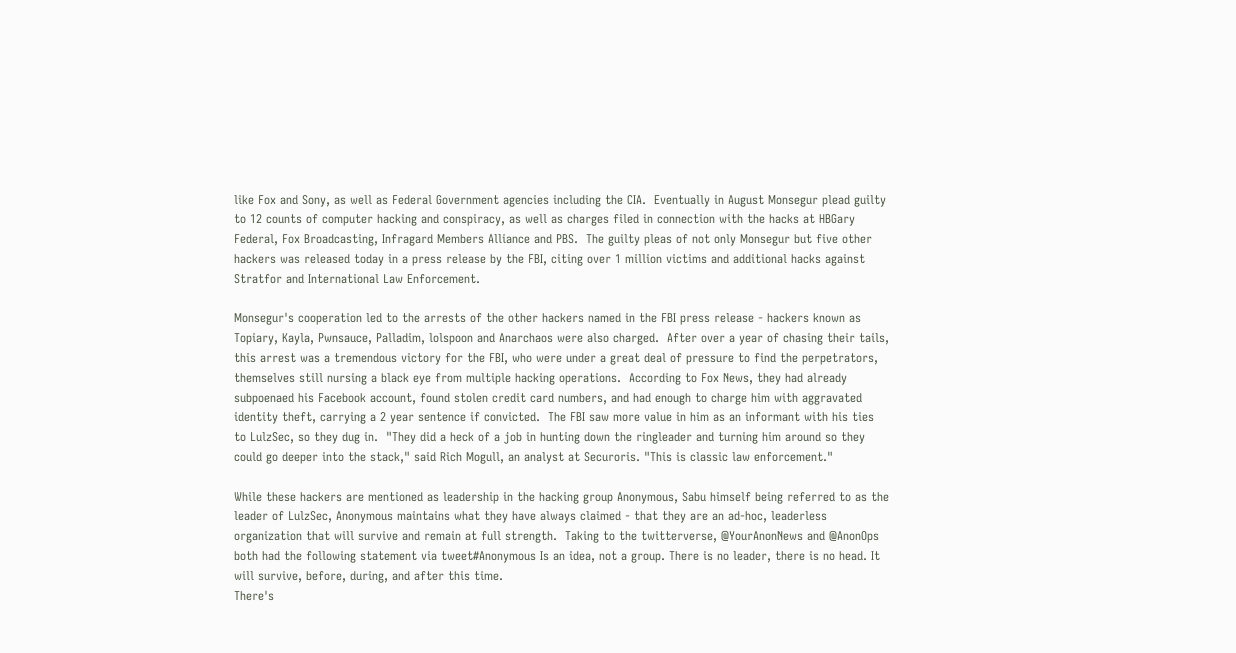like Fox and Sony, as well as Federal Government agencies including the CIA.  Eventually in August Monsegur plead guilty to 12 counts of computer hacking and conspiracy, as well as charges filed in connection with the hacks at HBGary Federal, Fox Broadcasting, Infragard Members Alliance and PBS.  The guilty pleas of not only Monsegur but five other hackers was released today in a press release by the FBI, citing over 1 million victims and additional hacks against Stratfor and International Law Enforcement.

Monsegur's cooperation led to the arrests of the other hackers named in the FBI press release - hackers known as Topiary, Kayla, Pwnsauce, Palladim, lolspoon and Anarchaos were also charged.  After over a year of chasing their tails, this arrest was a tremendous victory for the FBI, who were under a great deal of pressure to find the perpetrators, themselves still nursing a black eye from multiple hacking operations.  According to Fox News, they had already subpoenaed his Facebook account, found stolen credit card numbers, and had enough to charge him with aggravated identity theft, carrying a 2 year sentence if convicted.  The FBI saw more value in him as an informant with his ties to LulzSec, so they dug in.  "They did a heck of a job in hunting down the ringleader and turning him around so they could go deeper into the stack," said Rich Mogull, an analyst at Securoris. "This is classic law enforcement."

While these hackers are mentioned as leadership in the hacking group Anonymous, Sabu himself being referred to as the leader of LulzSec, Anonymous maintains what they have always claimed - that they are an ad-hoc, leaderless organization that will survive and remain at full strength.  Taking to the twitterverse, @YourAnonNews and @AnonOps both had the following statement via tweet#Anonymous Is an idea, not a group. There is no leader, there is no head. It will survive, before, during, and after this time.
There's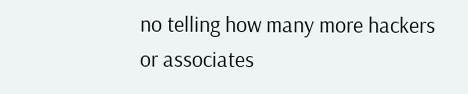no telling how many more hackers or associates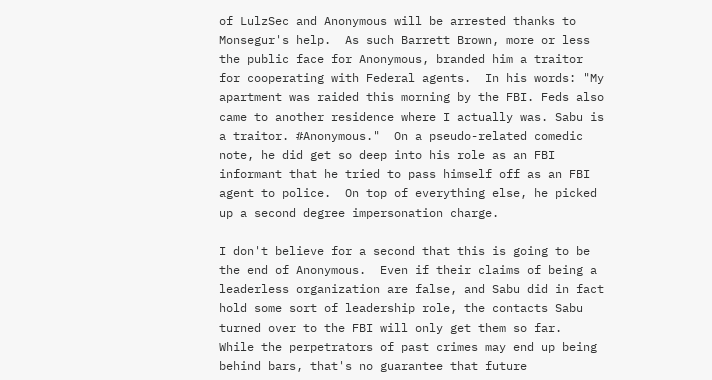of LulzSec and Anonymous will be arrested thanks to Monsegur's help.  As such Barrett Brown, more or less the public face for Anonymous, branded him a traitor for cooperating with Federal agents.  In his words: "My apartment was raided this morning by the FBI. Feds also came to another residence where I actually was. Sabu is a traitor. #Anonymous."  On a pseudo-related comedic note, he did get so deep into his role as an FBI informant that he tried to pass himself off as an FBI agent to police.  On top of everything else, he picked up a second degree impersonation charge.

I don't believe for a second that this is going to be the end of Anonymous.  Even if their claims of being a leaderless organization are false, and Sabu did in fact hold some sort of leadership role, the contacts Sabu turned over to the FBI will only get them so far.  While the perpetrators of past crimes may end up being behind bars, that's no guarantee that future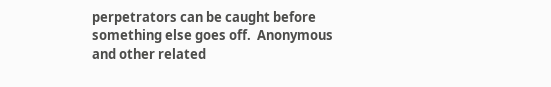perpetrators can be caught before something else goes off.  Anonymous and other related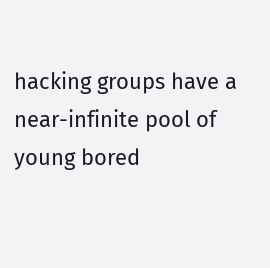hacking groups have a near-infinite pool of young bored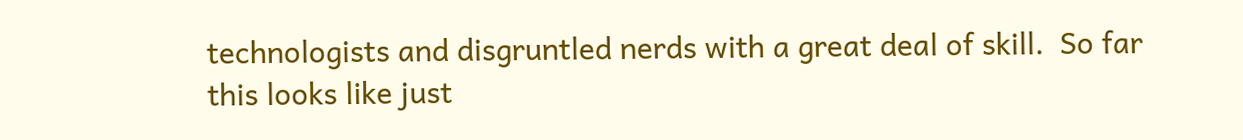technologists and disgruntled nerds with a great deal of skill.  So far this looks like just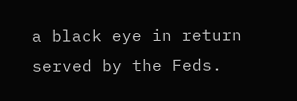a black eye in return served by the Feds.